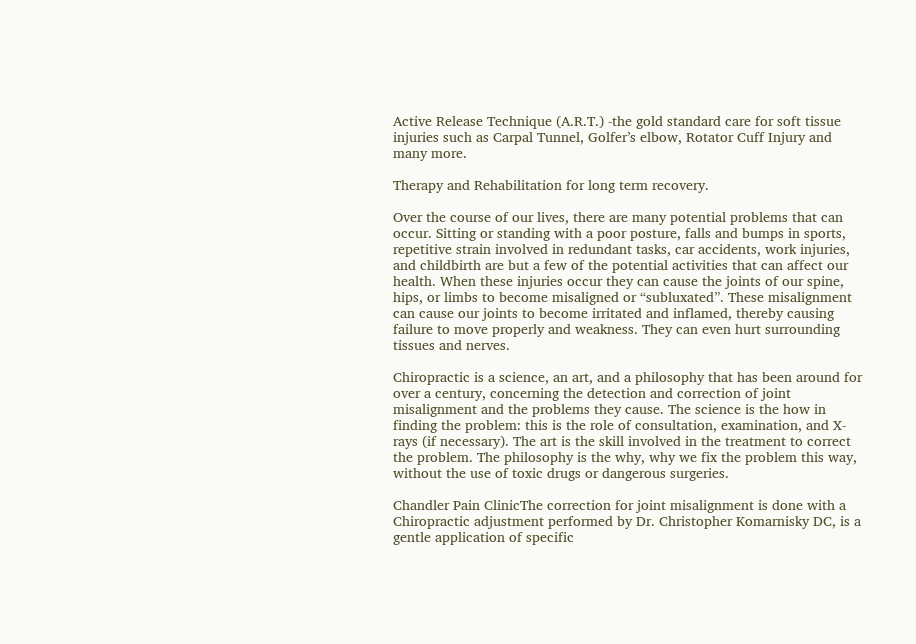Active Release Technique (A.R.T.) -the gold standard care for soft tissue injuries such as Carpal Tunnel, Golfer’s elbow, Rotator Cuff Injury and many more.

Therapy and Rehabilitation for long term recovery.

Over the course of our lives, there are many potential problems that can occur. Sitting or standing with a poor posture, falls and bumps in sports, repetitive strain involved in redundant tasks, car accidents, work injuries, and childbirth are but a few of the potential activities that can affect our health. When these injuries occur they can cause the joints of our spine, hips, or limbs to become misaligned or “subluxated”. These misalignment can cause our joints to become irritated and inflamed, thereby causing failure to move properly and weakness. They can even hurt surrounding tissues and nerves.

Chiropractic is a science, an art, and a philosophy that has been around for over a century, concerning the detection and correction of joint misalignment and the problems they cause. The science is the how in finding the problem: this is the role of consultation, examination, and X-rays (if necessary). The art is the skill involved in the treatment to correct the problem. The philosophy is the why, why we fix the problem this way, without the use of toxic drugs or dangerous surgeries.

Chandler Pain ClinicThe correction for joint misalignment is done with a Chiropractic adjustment performed by Dr. Christopher Komarnisky DC, is a gentle application of specific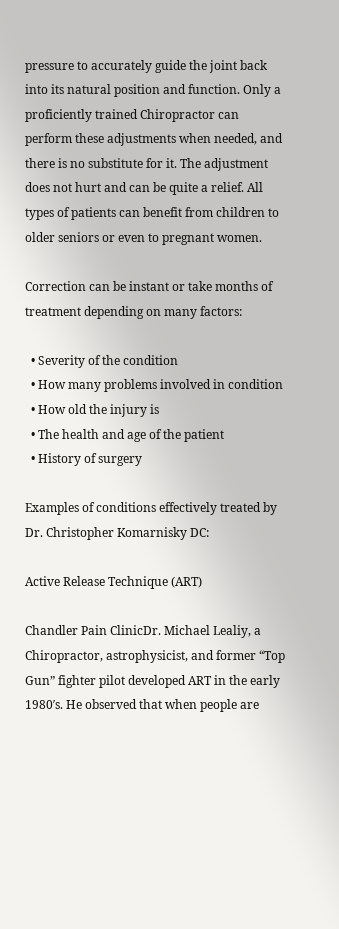pressure to accurately guide the joint back into its natural position and function. Only a proficiently trained Chiropractor can perform these adjustments when needed, and there is no substitute for it. The adjustment does not hurt and can be quite a relief. All types of patients can benefit from children to older seniors or even to pregnant women.

Correction can be instant or take months of treatment depending on many factors:

  • Severity of the condition
  • How many problems involved in condition
  • How old the injury is
  • The health and age of the patient
  • History of surgery

Examples of conditions effectively treated by Dr. Christopher Komarnisky DC:

Active Release Technique (ART)

Chandler Pain ClinicDr. Michael Lealiy, a Chiropractor, astrophysicist, and former “Top Gun” fighter pilot developed ART in the early 1980′s. He observed that when people are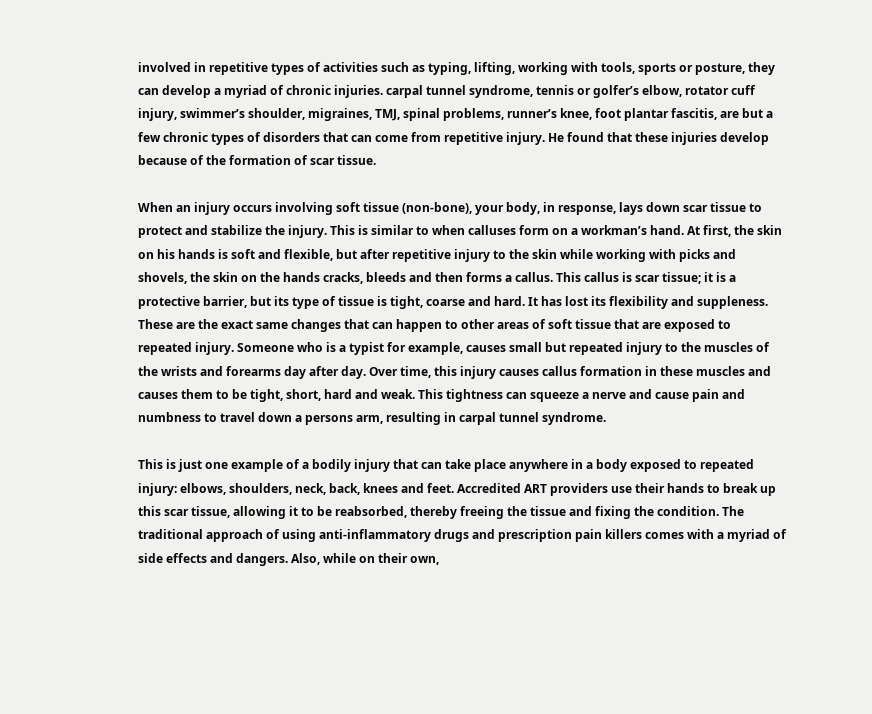involved in repetitive types of activities such as typing, lifting, working with tools, sports or posture, they can develop a myriad of chronic injuries. carpal tunnel syndrome, tennis or golfer’s elbow, rotator cuff injury, swimmer’s shoulder, migraines, TMJ, spinal problems, runner’s knee, foot plantar fascitis, are but a few chronic types of disorders that can come from repetitive injury. He found that these injuries develop because of the formation of scar tissue.

When an injury occurs involving soft tissue (non-bone), your body, in response, lays down scar tissue to protect and stabilize the injury. This is similar to when calluses form on a workman’s hand. At first, the skin on his hands is soft and flexible, but after repetitive injury to the skin while working with picks and shovels, the skin on the hands cracks, bleeds and then forms a callus. This callus is scar tissue; it is a protective barrier, but its type of tissue is tight, coarse and hard. It has lost its flexibility and suppleness. These are the exact same changes that can happen to other areas of soft tissue that are exposed to repeated injury. Someone who is a typist for example, causes small but repeated injury to the muscles of the wrists and forearms day after day. Over time, this injury causes callus formation in these muscles and causes them to be tight, short, hard and weak. This tightness can squeeze a nerve and cause pain and numbness to travel down a persons arm, resulting in carpal tunnel syndrome.

This is just one example of a bodily injury that can take place anywhere in a body exposed to repeated injury: elbows, shoulders, neck, back, knees and feet. Accredited ART providers use their hands to break up this scar tissue, allowing it to be reabsorbed, thereby freeing the tissue and fixing the condition. The traditional approach of using anti-inflammatory drugs and prescription pain killers comes with a myriad of side effects and dangers. Also, while on their own,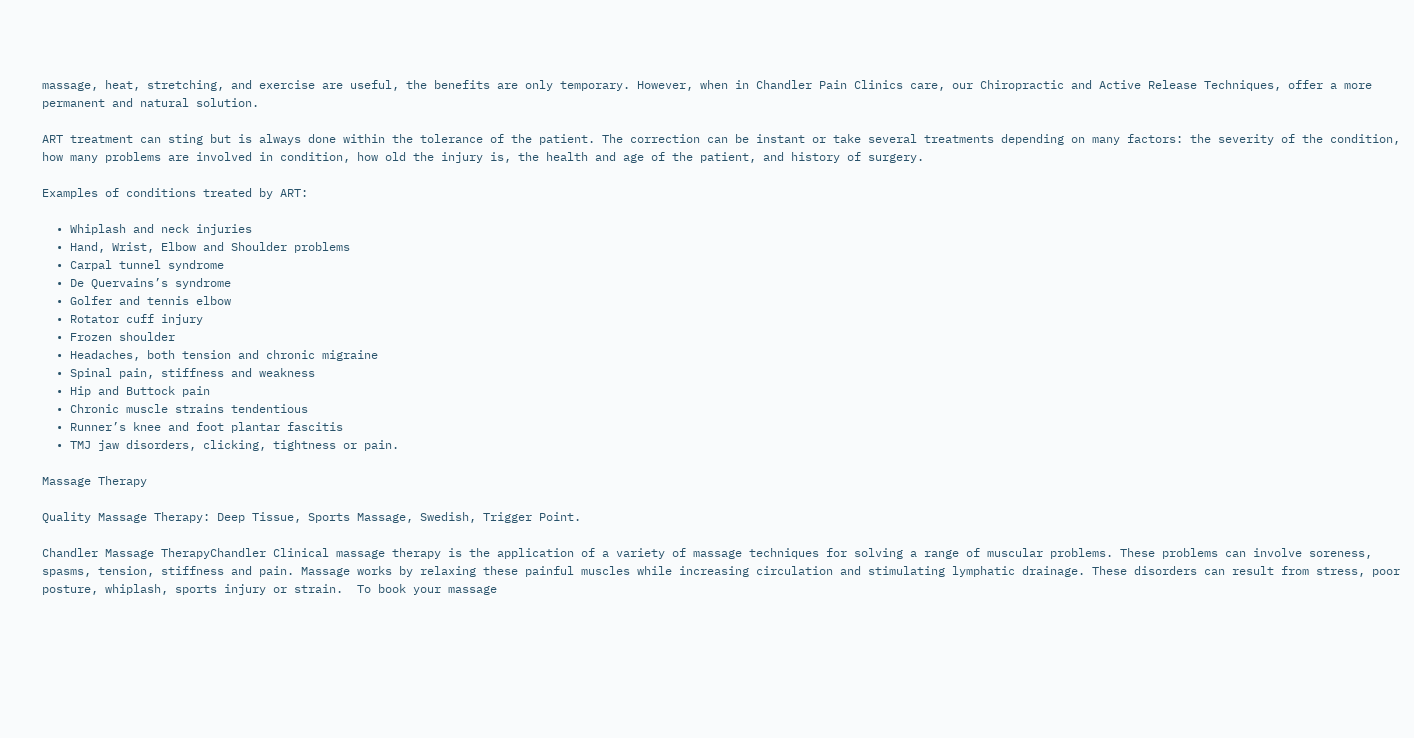massage, heat, stretching, and exercise are useful, the benefits are only temporary. However, when in Chandler Pain Clinics care, our Chiropractic and Active Release Techniques, offer a more permanent and natural solution.

ART treatment can sting but is always done within the tolerance of the patient. The correction can be instant or take several treatments depending on many factors: the severity of the condition, how many problems are involved in condition, how old the injury is, the health and age of the patient, and history of surgery.

Examples of conditions treated by ART:

  • Whiplash and neck injuries
  • Hand, Wrist, Elbow and Shoulder problems
  • Carpal tunnel syndrome
  • De Quervains’s syndrome
  • Golfer and tennis elbow
  • Rotator cuff injury
  • Frozen shoulder
  • Headaches, both tension and chronic migraine
  • Spinal pain, stiffness and weakness
  • Hip and Buttock pain
  • Chronic muscle strains tendentious
  • Runner’s knee and foot plantar fascitis
  • TMJ jaw disorders, clicking, tightness or pain.

Massage Therapy

Quality Massage Therapy: Deep Tissue, Sports Massage, Swedish, Trigger Point.

Chandler Massage TherapyChandler Clinical massage therapy is the application of a variety of massage techniques for solving a range of muscular problems. These problems can involve soreness, spasms, tension, stiffness and pain. Massage works by relaxing these painful muscles while increasing circulation and stimulating lymphatic drainage. These disorders can result from stress, poor posture, whiplash, sports injury or strain.  To book your massage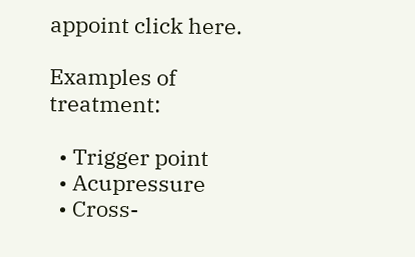appoint click here.

Examples of treatment:

  • Trigger point
  • Acupressure
  • Cross-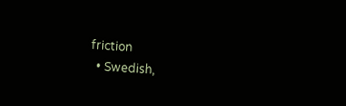friction
  • Swedish,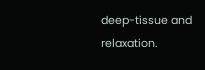deep-tissue and relaxation.